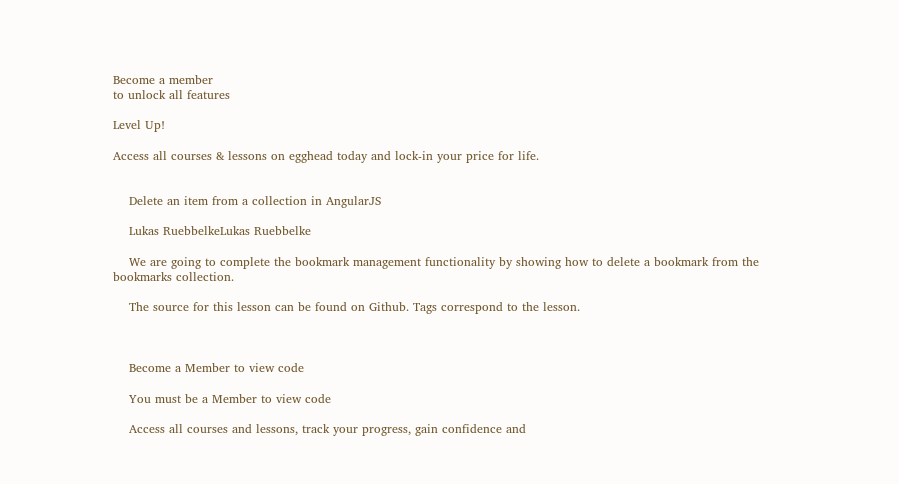Become a member
to unlock all features

Level Up!

Access all courses & lessons on egghead today and lock-in your price for life.


    Delete an item from a collection in AngularJS

    Lukas RuebbelkeLukas Ruebbelke

    We are going to complete the bookmark management functionality by showing how to delete a bookmark from the bookmarks collection.

    The source for this lesson can be found on Github. Tags correspond to the lesson.



    Become a Member to view code

    You must be a Member to view code

    Access all courses and lessons, track your progress, gain confidence and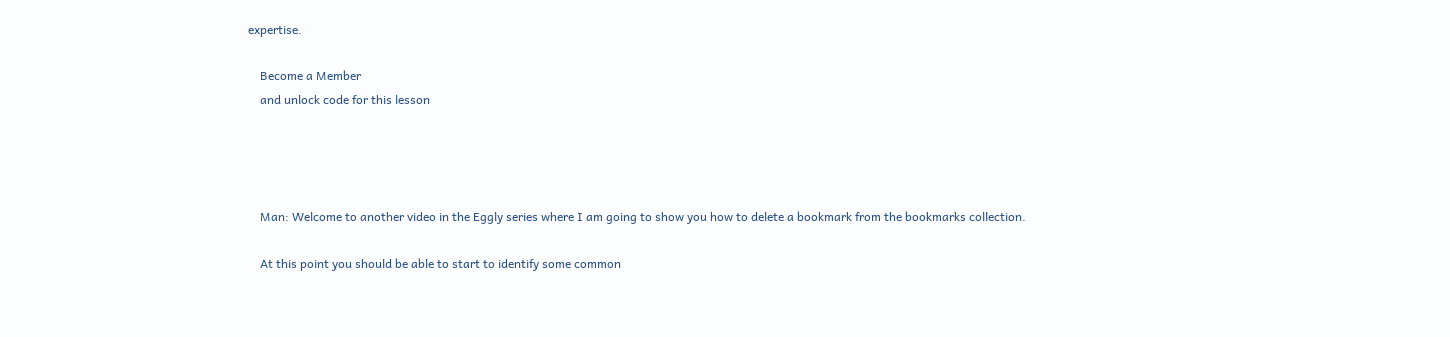expertise.

    Become a Member
    and unlock code for this lesson




    Man: Welcome to another video in the Eggly series where I am going to show you how to delete a bookmark from the bookmarks collection.

    At this point you should be able to start to identify some common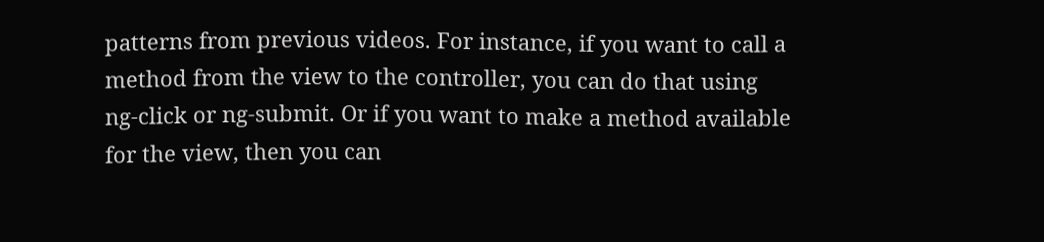patterns from previous videos. For instance, if you want to call a method from the view to the controller, you can do that using ng-click or ng-submit. Or if you want to make a method available for the view, then you can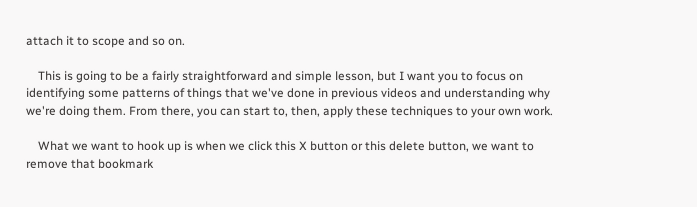attach it to scope and so on.

    This is going to be a fairly straightforward and simple lesson, but I want you to focus on identifying some patterns of things that we've done in previous videos and understanding why we're doing them. From there, you can start to, then, apply these techniques to your own work.

    What we want to hook up is when we click this X button or this delete button, we want to remove that bookmark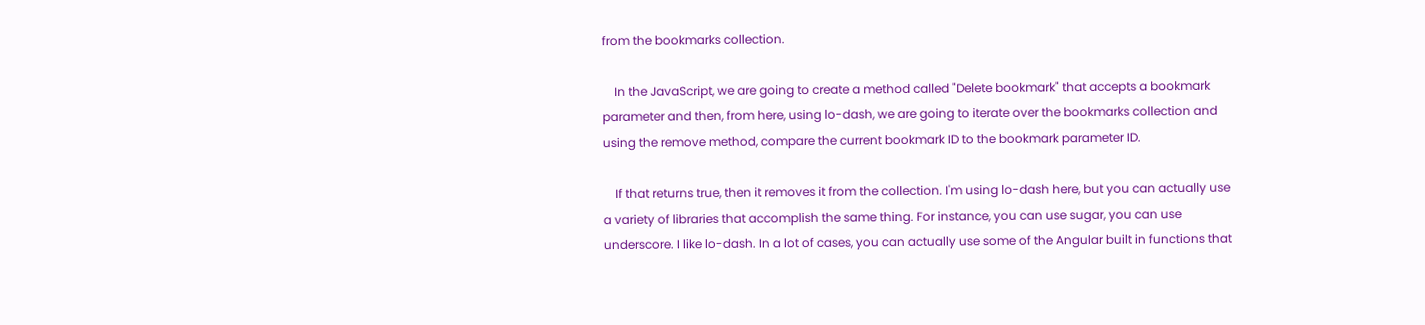from the bookmarks collection.

    In the JavaScript, we are going to create a method called "Delete bookmark" that accepts a bookmark parameter and then, from here, using lo-dash, we are going to iterate over the bookmarks collection and using the remove method, compare the current bookmark ID to the bookmark parameter ID.

    If that returns true, then it removes it from the collection. I'm using lo-dash here, but you can actually use a variety of libraries that accomplish the same thing. For instance, you can use sugar, you can use underscore. I like lo-dash. In a lot of cases, you can actually use some of the Angular built in functions that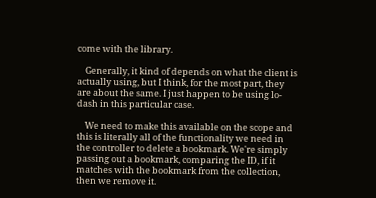come with the library.

    Generally, it kind of depends on what the client is actually using, but I think, for the most part, they are about the same. I just happen to be using lo-dash in this particular case.

    We need to make this available on the scope and this is literally all of the functionality we need in the controller to delete a bookmark. We're simply passing out a bookmark, comparing the ID, if it matches with the bookmark from the collection, then we remove it.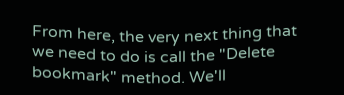From here, the very next thing that we need to do is call the "Delete bookmark" method. We'll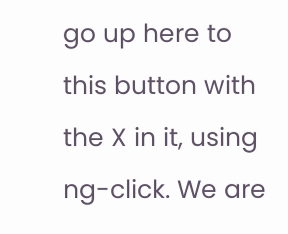go up here to this button with the X in it, using ng-click. We are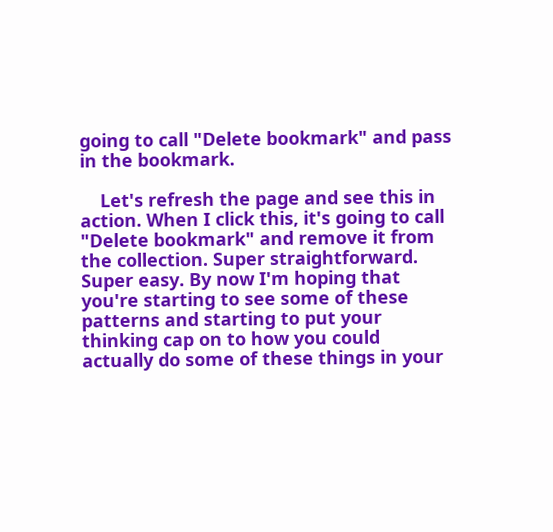going to call "Delete bookmark" and pass in the bookmark.

    Let's refresh the page and see this in action. When I click this, it's going to call "Delete bookmark" and remove it from the collection. Super straightforward. Super easy. By now I'm hoping that you're starting to see some of these patterns and starting to put your thinking cap on to how you could actually do some of these things in your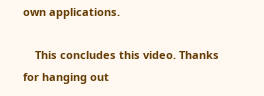own applications.

    This concludes this video. Thanks for hanging out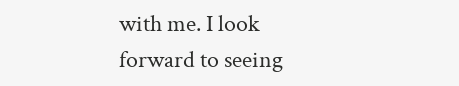with me. I look forward to seeing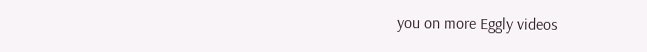you on more Eggly videos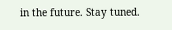in the future. Stay tuned.